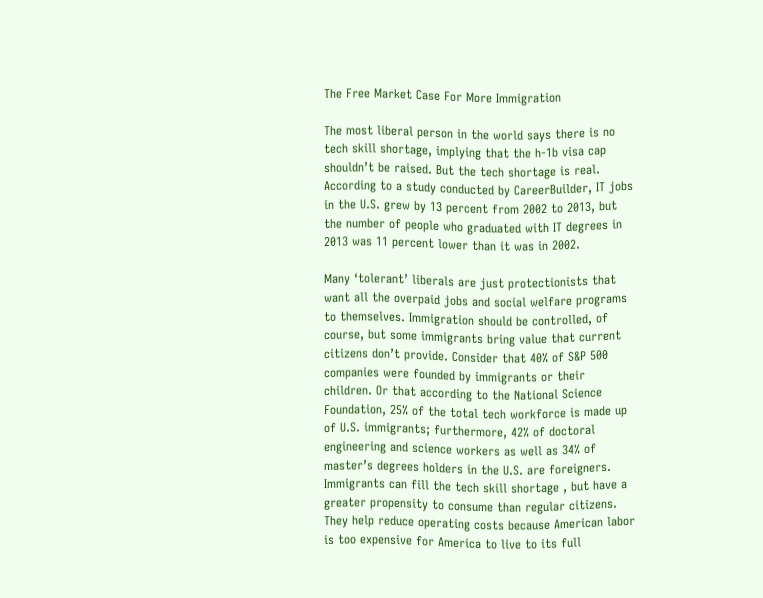The Free Market Case For More Immigration

The most liberal person in the world says there is no tech skill shortage, implying that the h-1b visa cap shouldn’t be raised. But the tech shortage is real. According to a study conducted by CareerBuilder, IT jobs in the U.S. grew by 13 percent from 2002 to 2013, but the number of people who graduated with IT degrees in 2013 was 11 percent lower than it was in 2002.

Many ‘tolerant’ liberals are just protectionists that want all the overpaid jobs and social welfare programs to themselves. Immigration should be controlled, of course, but some immigrants bring value that current citizens don’t provide. Consider that 40% of S&P 500 companies were founded by immigrants or their children. Or that according to the National Science Foundation, 25% of the total tech workforce is made up of U.S. immigrants; furthermore, 42% of doctoral engineering and science workers as well as 34% of master’s degrees holders in the U.S. are foreigners. Immigrants can fill the tech skill shortage , but have a greater propensity to consume than regular citizens. They help reduce operating costs because American labor is too expensive for America to live to its full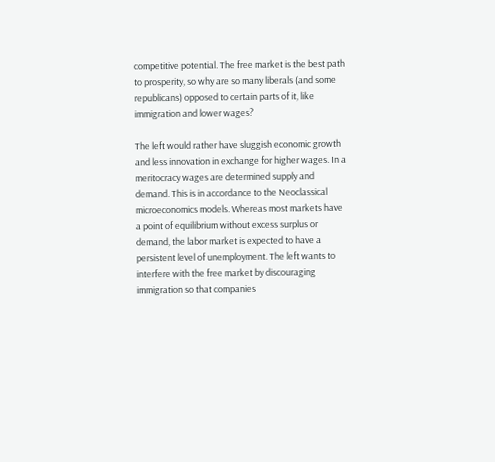competitive potential. The free market is the best path to prosperity, so why are so many liberals (and some republicans) opposed to certain parts of it, like immigration and lower wages?

The left would rather have sluggish economic growth and less innovation in exchange for higher wages. In a meritocracy wages are determined supply and demand. This is in accordance to the Neoclassical microeconomics models. Whereas most markets have a point of equilibrium without excess surplus or demand, the labor market is expected to have a persistent level of unemployment. The left wants to interfere with the free market by discouraging immigration so that companies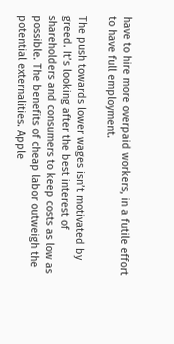have to hire more overpaid workers, in a futile effort to have full employment.

The push towards lower wages isn’t motivated by greed. It’s looking after the best interest of shareholders and consumers to keep costs as low as possible. The benefits of cheap labor outweigh the potential externalities. Apple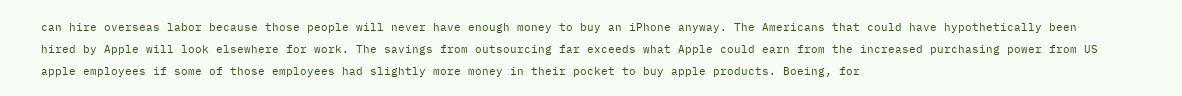can hire overseas labor because those people will never have enough money to buy an iPhone anyway. The Americans that could have hypothetically been hired by Apple will look elsewhere for work. The savings from outsourcing far exceeds what Apple could earn from the increased purchasing power from US apple employees if some of those employees had slightly more money in their pocket to buy apple products. Boeing, for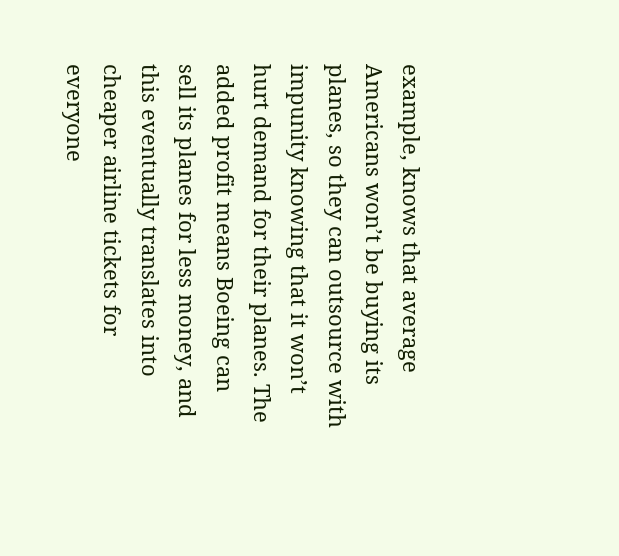example, knows that average Americans won’t be buying its planes, so they can outsource with impunity knowing that it won’t hurt demand for their planes. The added profit means Boeing can sell its planes for less money, and this eventually translates into cheaper airline tickets for everyone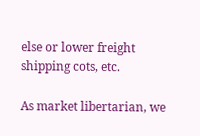else or lower freight shipping cots, etc.

As market libertarian, we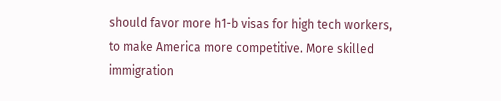should favor more h1-b visas for high tech workers, to make America more competitive. More skilled immigration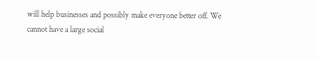will help businesses and possibly make everyone better off. We cannot have a large social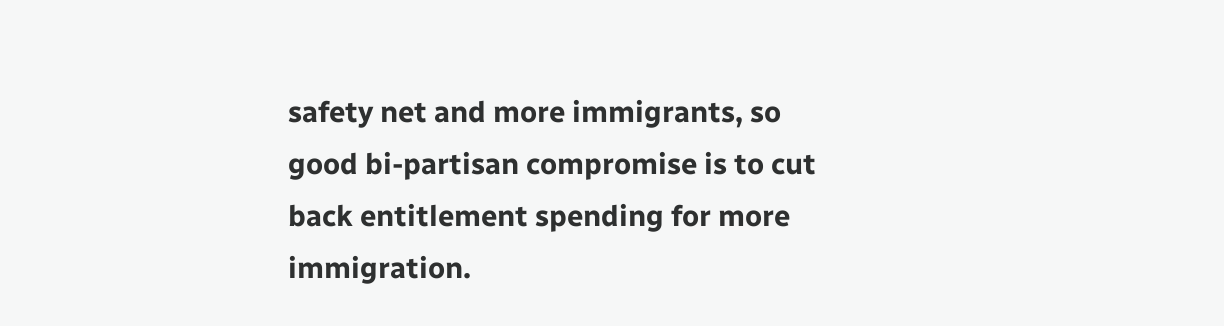safety net and more immigrants, so good bi-partisan compromise is to cut back entitlement spending for more immigration.